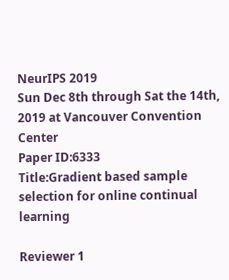NeurIPS 2019
Sun Dec 8th through Sat the 14th, 2019 at Vancouver Convention Center
Paper ID:6333
Title:Gradient based sample selection for online continual learning

Reviewer 1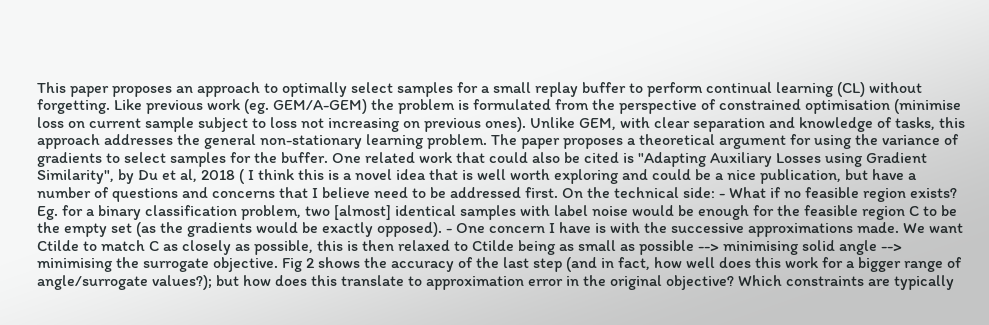This paper proposes an approach to optimally select samples for a small replay buffer to perform continual learning (CL) without forgetting. Like previous work (eg. GEM/A-GEM) the problem is formulated from the perspective of constrained optimisation (minimise loss on current sample subject to loss not increasing on previous ones). Unlike GEM, with clear separation and knowledge of tasks, this approach addresses the general non-stationary learning problem. The paper proposes a theoretical argument for using the variance of gradients to select samples for the buffer. One related work that could also be cited is "Adapting Auxiliary Losses using Gradient Similarity", by Du et al, 2018 ( I think this is a novel idea that is well worth exploring and could be a nice publication, but have a number of questions and concerns that I believe need to be addressed first. On the technical side: - What if no feasible region exists? Eg. for a binary classification problem, two [almost] identical samples with label noise would be enough for the feasible region C to be the empty set (as the gradients would be exactly opposed). - One concern I have is with the successive approximations made. We want Ctilde to match C as closely as possible, this is then relaxed to Ctilde being as small as possible --> minimising solid angle --> minimising the surrogate objective. Fig 2 shows the accuracy of the last step (and in fact, how well does this work for a bigger range of angle/surrogate values?); but how does this translate to approximation error in the original objective? Which constraints are typically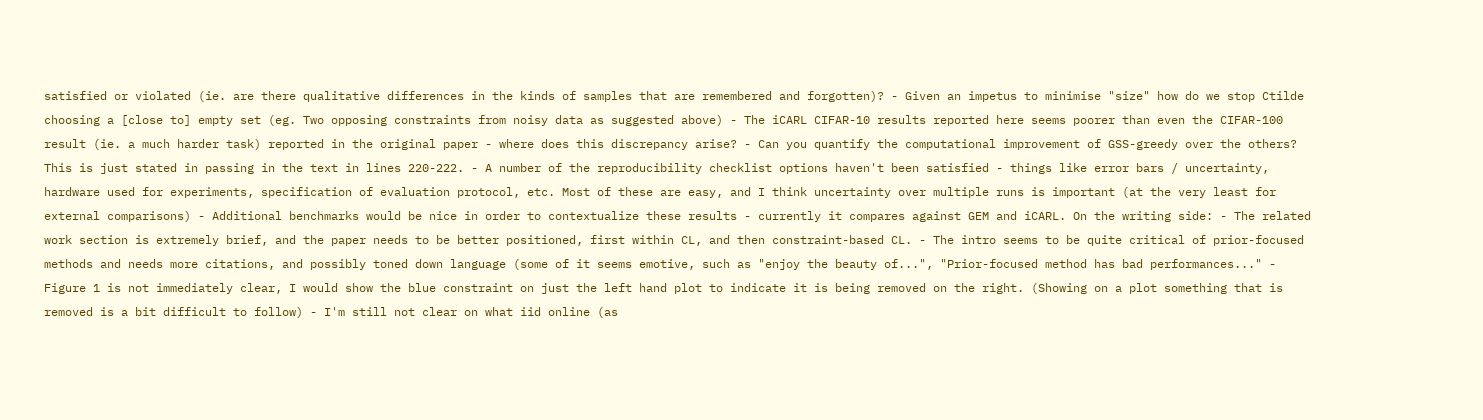satisfied or violated (ie. are there qualitative differences in the kinds of samples that are remembered and forgotten)? - Given an impetus to minimise "size" how do we stop Ctilde choosing a [close to] empty set (eg. Two opposing constraints from noisy data as suggested above) - The iCARL CIFAR-10 results reported here seems poorer than even the CIFAR-100 result (ie. a much harder task) reported in the original paper - where does this discrepancy arise? - Can you quantify the computational improvement of GSS-greedy over the others? This is just stated in passing in the text in lines 220-222. - A number of the reproducibility checklist options haven't been satisfied - things like error bars / uncertainty, hardware used for experiments, specification of evaluation protocol, etc. Most of these are easy, and I think uncertainty over multiple runs is important (at the very least for external comparisons) - Additional benchmarks would be nice in order to contextualize these results - currently it compares against GEM and iCARL. On the writing side: - The related work section is extremely brief, and the paper needs to be better positioned, first within CL, and then constraint-based CL. - The intro seems to be quite critical of prior-focused methods and needs more citations, and possibly toned down language (some of it seems emotive, such as "enjoy the beauty of...", "Prior-focused method has bad performances..." - Figure 1 is not immediately clear, I would show the blue constraint on just the left hand plot to indicate it is being removed on the right. (Showing on a plot something that is removed is a bit difficult to follow) - I'm still not clear on what iid online (as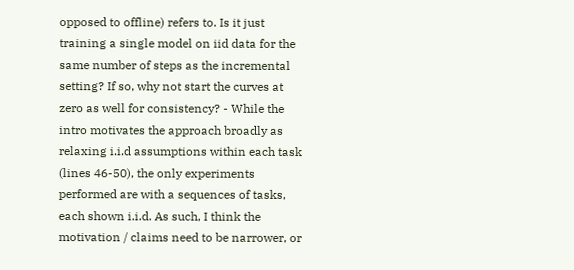opposed to offline) refers to. Is it just training a single model on iid data for the same number of steps as the incremental setting? If so, why not start the curves at zero as well for consistency? - While the intro motivates the approach broadly as relaxing i.i.d assumptions within each task (lines 46-50), the only experiments performed are with a sequences of tasks, each shown i.i.d. As such, I think the motivation / claims need to be narrower, or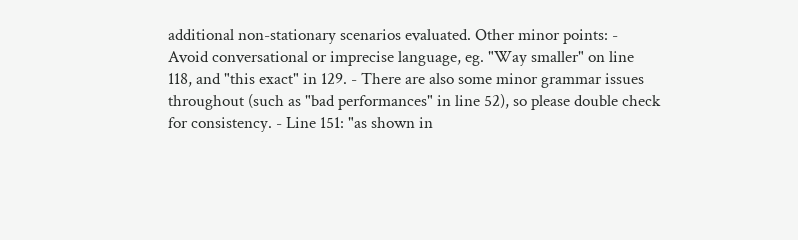additional non-stationary scenarios evaluated. Other minor points: - Avoid conversational or imprecise language, eg. "Way smaller" on line 118, and "this exact" in 129. - There are also some minor grammar issues throughout (such as "bad performances" in line 52), so please double check for consistency. - Line 151: "as shown in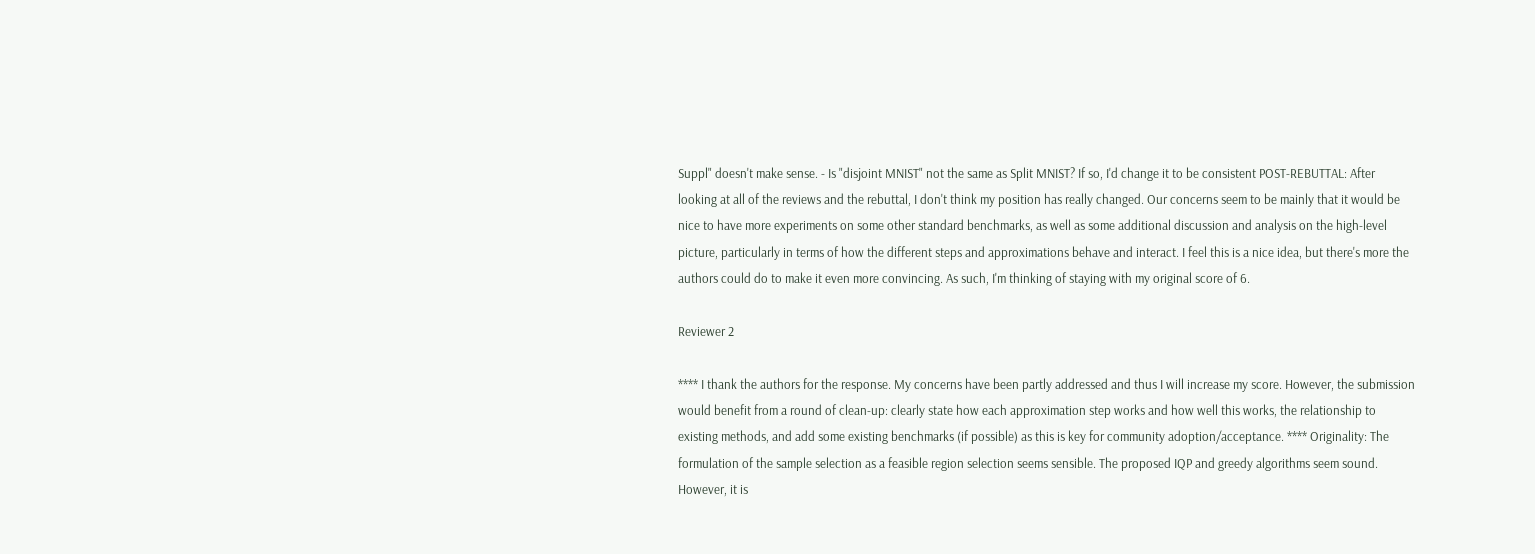Suppl" doesn't make sense. - Is "disjoint MNIST" not the same as Split MNIST? If so, I'd change it to be consistent POST-REBUTTAL: After looking at all of the reviews and the rebuttal, I don't think my position has really changed. Our concerns seem to be mainly that it would be nice to have more experiments on some other standard benchmarks, as well as some additional discussion and analysis on the high-level picture, particularly in terms of how the different steps and approximations behave and interact. I feel this is a nice idea, but there's more the authors could do to make it even more convincing. As such, I'm thinking of staying with my original score of 6.

Reviewer 2

**** I thank the authors for the response. My concerns have been partly addressed and thus I will increase my score. However, the submission would benefit from a round of clean-up: clearly state how each approximation step works and how well this works, the relationship to existing methods, and add some existing benchmarks (if possible) as this is key for community adoption/acceptance. **** Originality: The formulation of the sample selection as a feasible region selection seems sensible. The proposed IQP and greedy algorithms seem sound. However, it is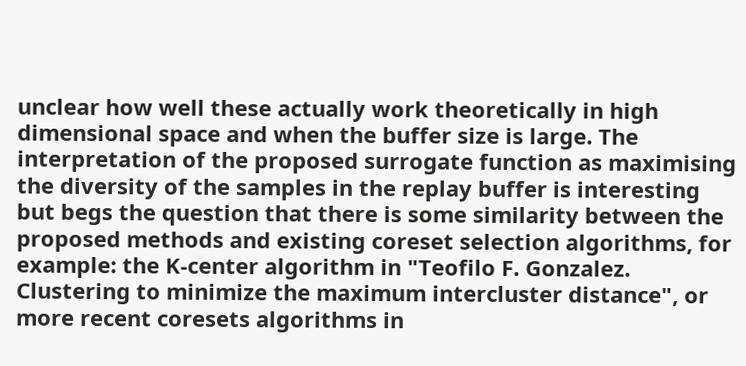unclear how well these actually work theoretically in high dimensional space and when the buffer size is large. The interpretation of the proposed surrogate function as maximising the diversity of the samples in the replay buffer is interesting but begs the question that there is some similarity between the proposed methods and existing coreset selection algorithms, for example: the K-center algorithm in "Teofilo F. Gonzalez. Clustering to minimize the maximum intercluster distance", or more recent coresets algorithms in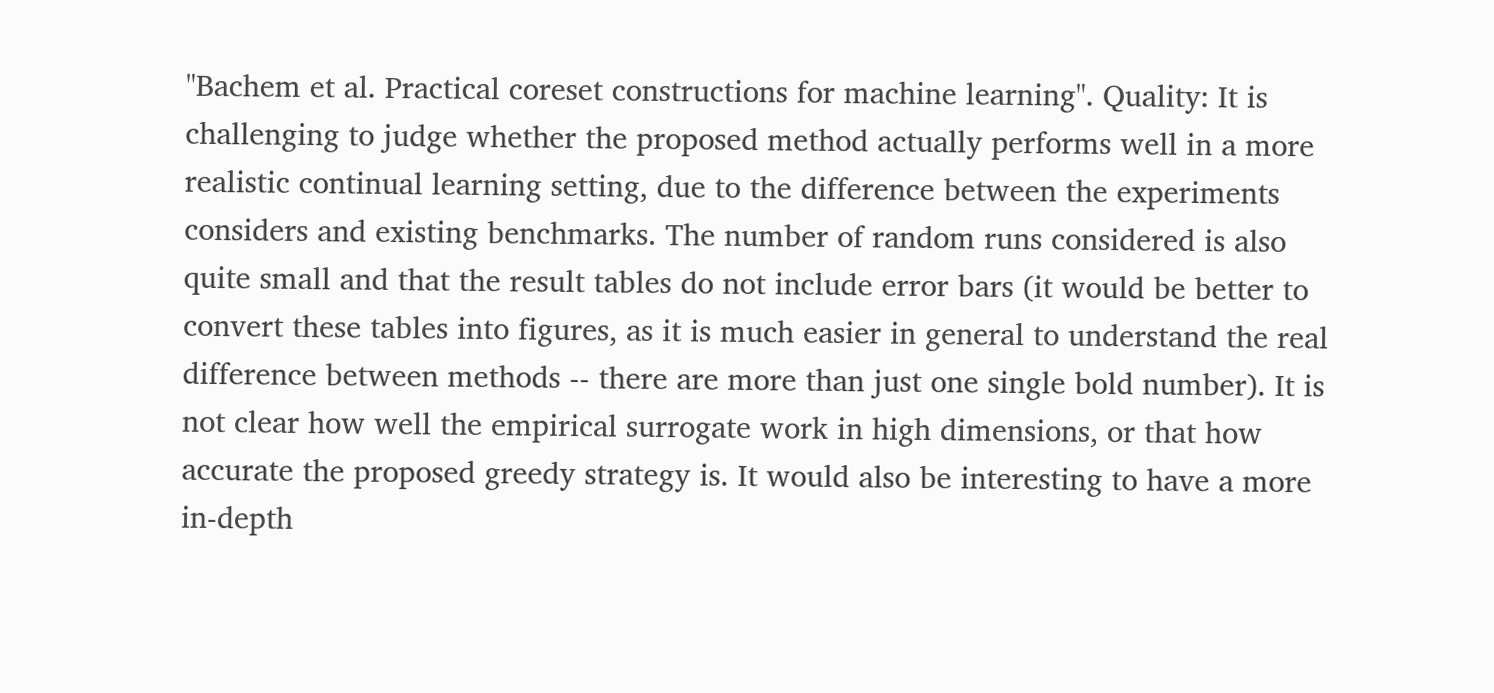"Bachem et al. Practical coreset constructions for machine learning". Quality: It is challenging to judge whether the proposed method actually performs well in a more realistic continual learning setting, due to the difference between the experiments considers and existing benchmarks. The number of random runs considered is also quite small and that the result tables do not include error bars (it would be better to convert these tables into figures, as it is much easier in general to understand the real difference between methods -- there are more than just one single bold number). It is not clear how well the empirical surrogate work in high dimensions, or that how accurate the proposed greedy strategy is. It would also be interesting to have a more in-depth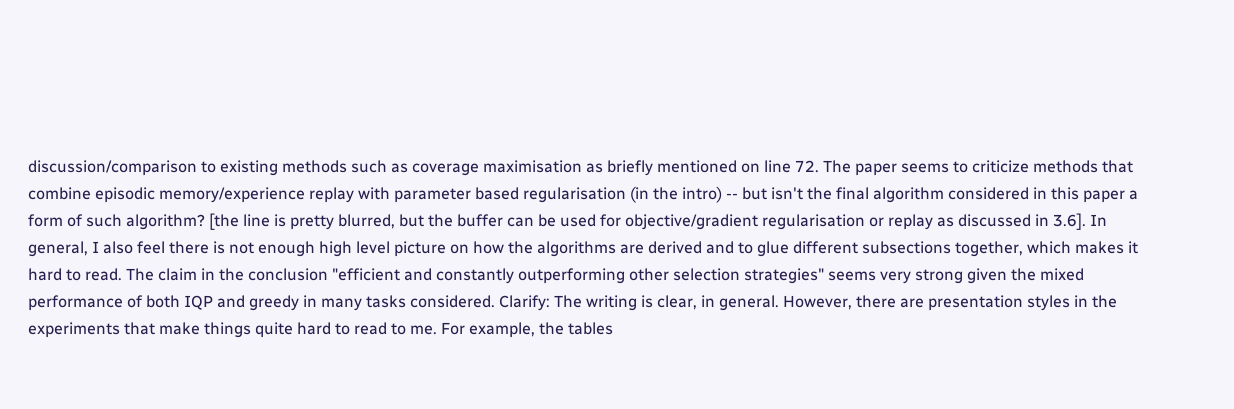discussion/comparison to existing methods such as coverage maximisation as briefly mentioned on line 72. The paper seems to criticize methods that combine episodic memory/experience replay with parameter based regularisation (in the intro) -- but isn't the final algorithm considered in this paper a form of such algorithm? [the line is pretty blurred, but the buffer can be used for objective/gradient regularisation or replay as discussed in 3.6]. In general, I also feel there is not enough high level picture on how the algorithms are derived and to glue different subsections together, which makes it hard to read. The claim in the conclusion "efficient and constantly outperforming other selection strategies" seems very strong given the mixed performance of both IQP and greedy in many tasks considered. Clarify: The writing is clear, in general. However, there are presentation styles in the experiments that make things quite hard to read to me. For example, the tables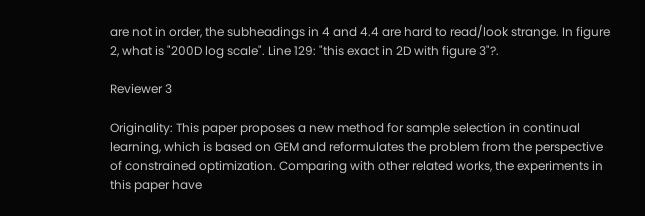are not in order, the subheadings in 4 and 4.4 are hard to read/look strange. In figure 2, what is "200D log scale". Line 129: "this exact in 2D with figure 3"?.

Reviewer 3

Originality: This paper proposes a new method for sample selection in continual learning, which is based on GEM and reformulates the problem from the perspective of constrained optimization. Comparing with other related works, the experiments in this paper have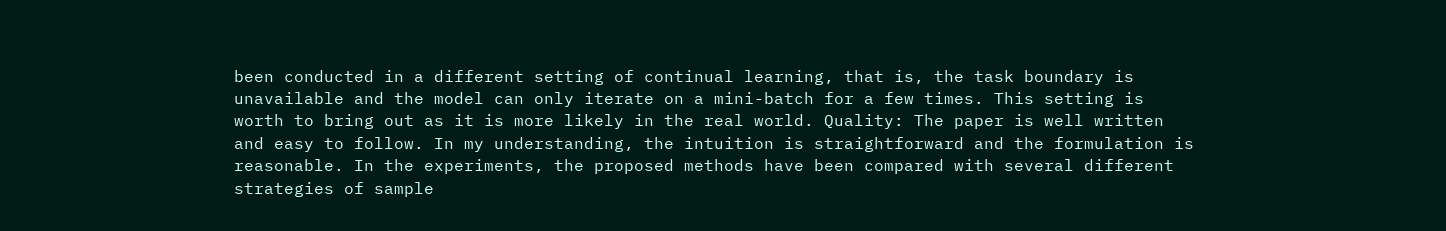been conducted in a different setting of continual learning, that is, the task boundary is unavailable and the model can only iterate on a mini-batch for a few times. This setting is worth to bring out as it is more likely in the real world. Quality: The paper is well written and easy to follow. In my understanding, the intuition is straightforward and the formulation is reasonable. In the experiments, the proposed methods have been compared with several different strategies of sample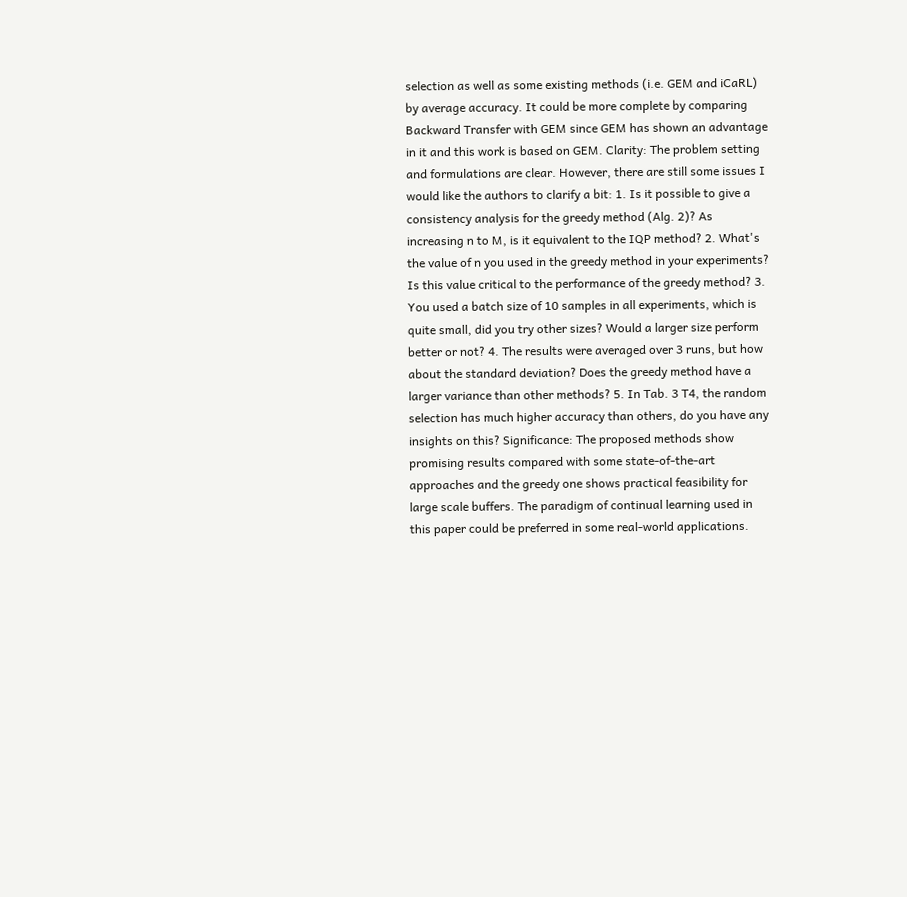selection as well as some existing methods (i.e. GEM and iCaRL) by average accuracy. It could be more complete by comparing Backward Transfer with GEM since GEM has shown an advantage in it and this work is based on GEM. Clarity: The problem setting and formulations are clear. However, there are still some issues I would like the authors to clarify a bit: 1. Is it possible to give a consistency analysis for the greedy method (Alg. 2)? As increasing n to M, is it equivalent to the IQP method? 2. What's the value of n you used in the greedy method in your experiments? Is this value critical to the performance of the greedy method? 3. You used a batch size of 10 samples in all experiments, which is quite small, did you try other sizes? Would a larger size perform better or not? 4. The results were averaged over 3 runs, but how about the standard deviation? Does the greedy method have a larger variance than other methods? 5. In Tab. 3 T4, the random selection has much higher accuracy than others, do you have any insights on this? Significance: The proposed methods show promising results compared with some state-of-the-art approaches and the greedy one shows practical feasibility for large scale buffers. The paradigm of continual learning used in this paper could be preferred in some real-world applications.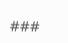###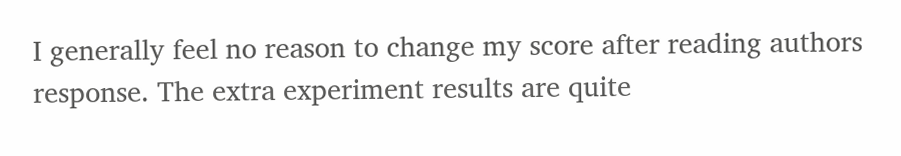I generally feel no reason to change my score after reading authors response. The extra experiment results are quite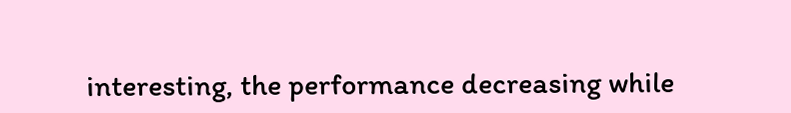interesting, the performance decreasing while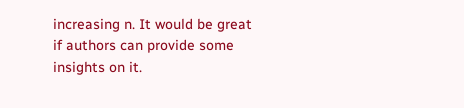increasing n. It would be great if authors can provide some insights on it.